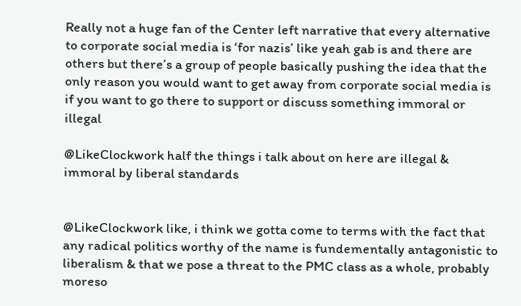Really not a huge fan of the Center left narrative that every alternative to corporate social media is ‘for nazis’ like yeah gab is and there are others but there’s a group of people basically pushing the idea that the only reason you would want to get away from corporate social media is if you want to go there to support or discuss something immoral or illegal

@LikeClockwork half the things i talk about on here are illegal & immoral by liberal standards


@LikeClockwork like, i think we gotta come to terms with the fact that any radical politics worthy of the name is fundementally antagonistic to liberalism & that we pose a threat to the PMC class as a whole, probably moreso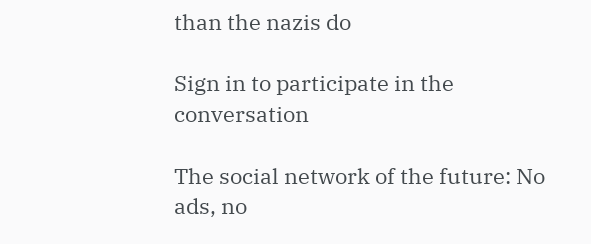than the nazis do

Sign in to participate in the conversation

The social network of the future: No ads, no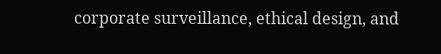corporate surveillance, ethical design, and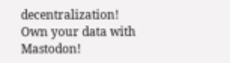decentralization! Own your data with Mastodon!